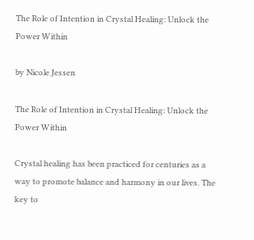The Role of Intention in Crystal Healing: Unlock the Power Within

by Nicole Jessen

The Role of Intention in Crystal Healing: Unlock the Power Within

Crystal healing has been practiced for centuries as a way to promote balance and harmony in our lives. The key to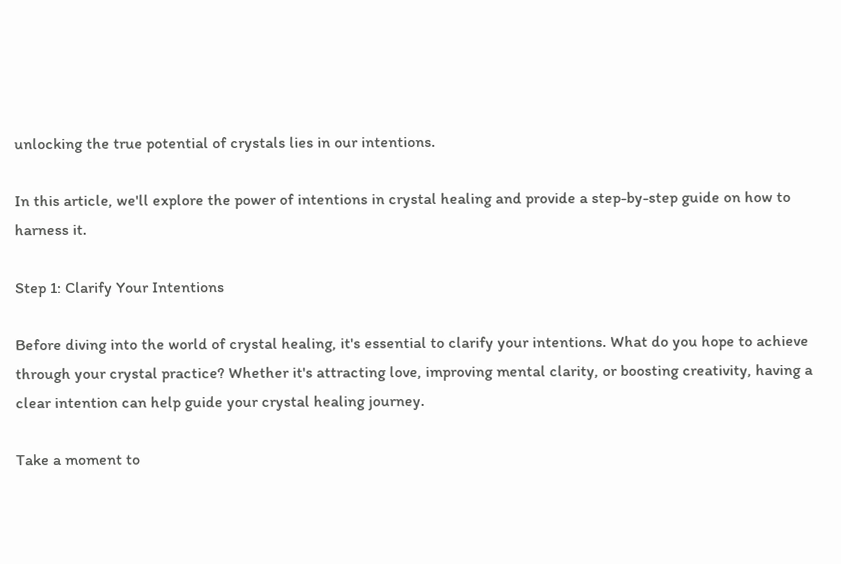unlocking the true potential of crystals lies in our intentions.

In this article, we'll explore the power of intentions in crystal healing and provide a step-by-step guide on how to harness it.

Step 1: Clarify Your Intentions

Before diving into the world of crystal healing, it's essential to clarify your intentions. What do you hope to achieve through your crystal practice? Whether it's attracting love, improving mental clarity, or boosting creativity, having a clear intention can help guide your crystal healing journey.

Take a moment to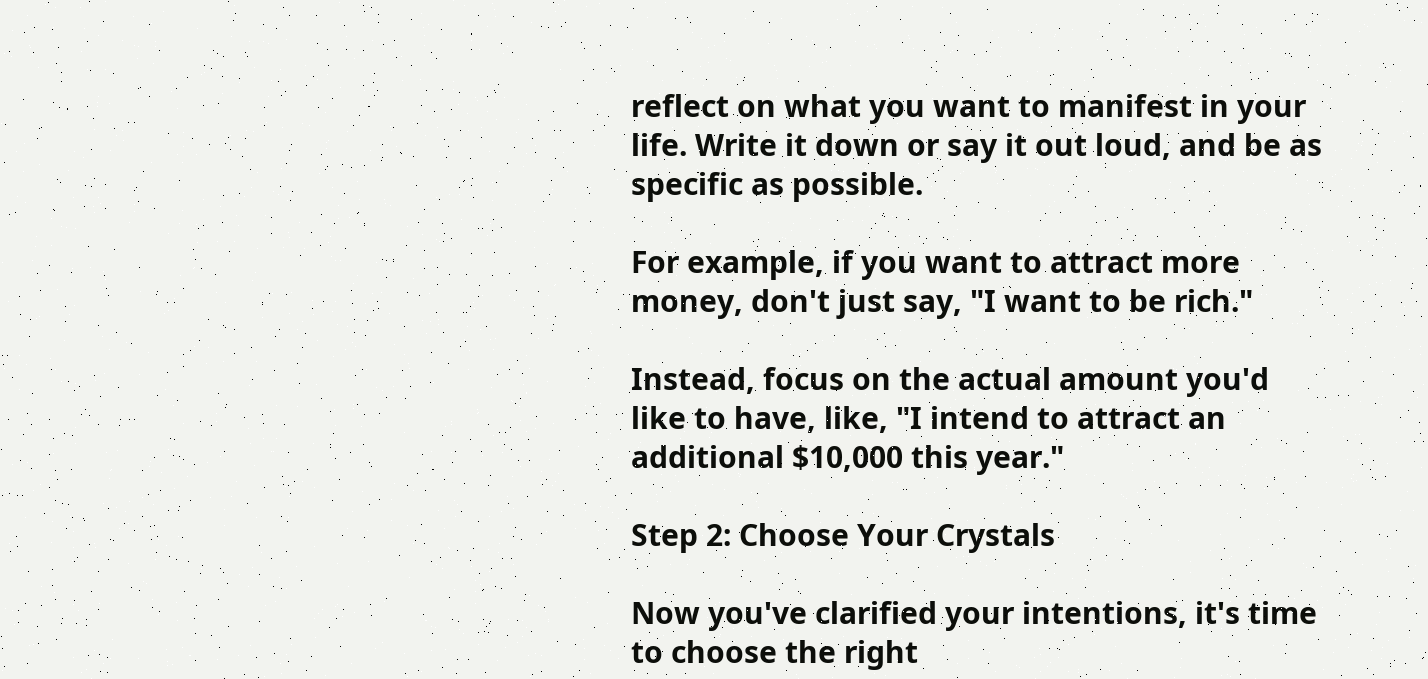reflect on what you want to manifest in your life. Write it down or say it out loud, and be as specific as possible.

For example, if you want to attract more money, don't just say, "I want to be rich."

Instead, focus on the actual amount you'd like to have, like, "I intend to attract an additional $10,000 this year."

Step 2: Choose Your Crystals

Now you've clarified your intentions, it's time to choose the right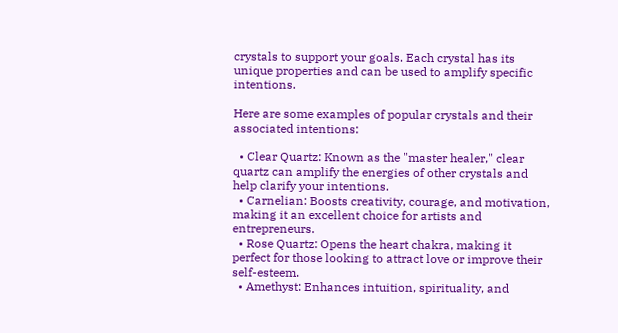crystals to support your goals. Each crystal has its unique properties and can be used to amplify specific intentions.

Here are some examples of popular crystals and their associated intentions:

  • Clear Quartz: Known as the "master healer," clear quartz can amplify the energies of other crystals and help clarify your intentions.
  • Carnelian: Boosts creativity, courage, and motivation, making it an excellent choice for artists and entrepreneurs.
  • Rose Quartz: Opens the heart chakra, making it perfect for those looking to attract love or improve their self-esteem.
  • Amethyst: Enhances intuition, spirituality, and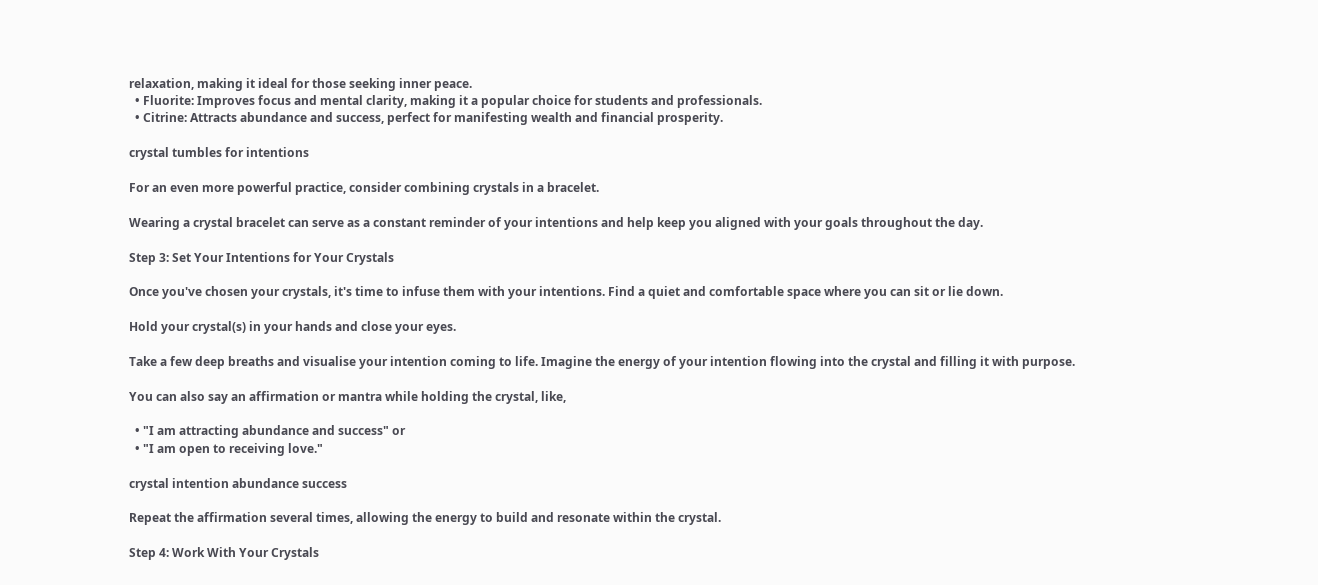relaxation, making it ideal for those seeking inner peace.
  • Fluorite: Improves focus and mental clarity, making it a popular choice for students and professionals.
  • Citrine: Attracts abundance and success, perfect for manifesting wealth and financial prosperity.

crystal tumbles for intentions

For an even more powerful practice, consider combining crystals in a bracelet.

Wearing a crystal bracelet can serve as a constant reminder of your intentions and help keep you aligned with your goals throughout the day.

Step 3: Set Your Intentions for Your Crystals

Once you've chosen your crystals, it's time to infuse them with your intentions. Find a quiet and comfortable space where you can sit or lie down.

Hold your crystal(s) in your hands and close your eyes.

Take a few deep breaths and visualise your intention coming to life. Imagine the energy of your intention flowing into the crystal and filling it with purpose.

You can also say an affirmation or mantra while holding the crystal, like,

  • "I am attracting abundance and success" or
  • "I am open to receiving love."

crystal intention abundance success

Repeat the affirmation several times, allowing the energy to build and resonate within the crystal.

Step 4: Work With Your Crystals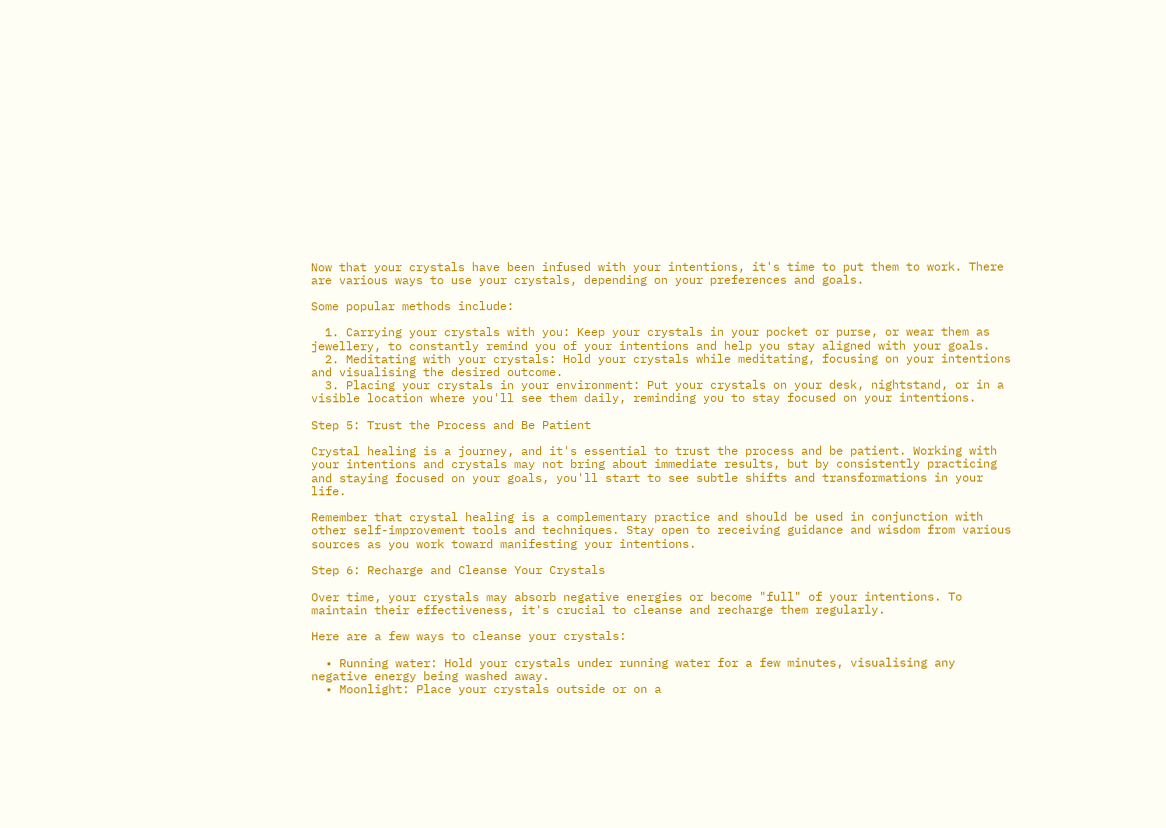Now that your crystals have been infused with your intentions, it's time to put them to work. There are various ways to use your crystals, depending on your preferences and goals.

Some popular methods include:

  1. Carrying your crystals with you: Keep your crystals in your pocket or purse, or wear them as jewellery, to constantly remind you of your intentions and help you stay aligned with your goals.
  2. Meditating with your crystals: Hold your crystals while meditating, focusing on your intentions and visualising the desired outcome.
  3. Placing your crystals in your environment: Put your crystals on your desk, nightstand, or in a visible location where you'll see them daily, reminding you to stay focused on your intentions.

Step 5: Trust the Process and Be Patient

Crystal healing is a journey, and it's essential to trust the process and be patient. Working with your intentions and crystals may not bring about immediate results, but by consistently practicing and staying focused on your goals, you'll start to see subtle shifts and transformations in your life.

Remember that crystal healing is a complementary practice and should be used in conjunction with other self-improvement tools and techniques. Stay open to receiving guidance and wisdom from various sources as you work toward manifesting your intentions.

Step 6: Recharge and Cleanse Your Crystals

Over time, your crystals may absorb negative energies or become "full" of your intentions. To maintain their effectiveness, it's crucial to cleanse and recharge them regularly.

Here are a few ways to cleanse your crystals:

  • Running water: Hold your crystals under running water for a few minutes, visualising any negative energy being washed away.
  • Moonlight: Place your crystals outside or on a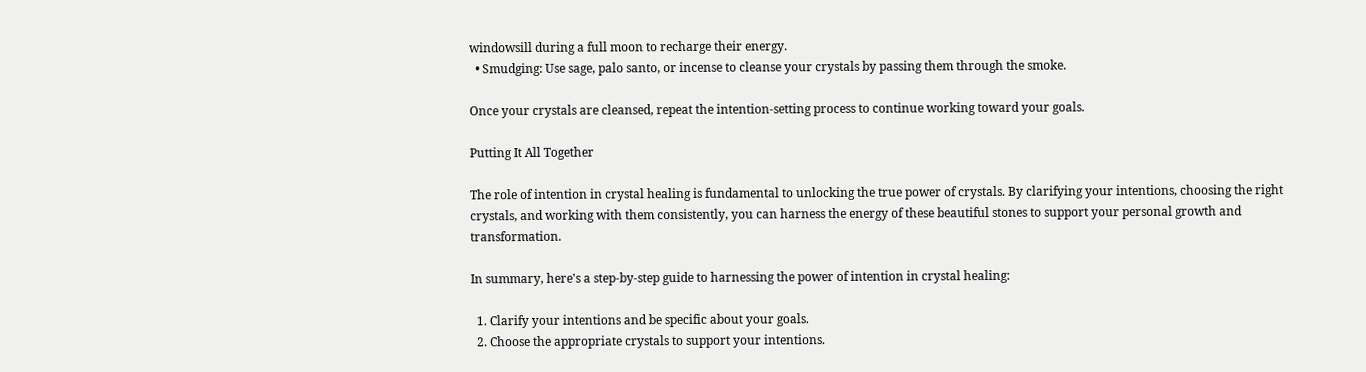windowsill during a full moon to recharge their energy.
  • Smudging: Use sage, palo santo, or incense to cleanse your crystals by passing them through the smoke.

Once your crystals are cleansed, repeat the intention-setting process to continue working toward your goals.

Putting It All Together

The role of intention in crystal healing is fundamental to unlocking the true power of crystals. By clarifying your intentions, choosing the right crystals, and working with them consistently, you can harness the energy of these beautiful stones to support your personal growth and transformation.

In summary, here's a step-by-step guide to harnessing the power of intention in crystal healing:

  1. Clarify your intentions and be specific about your goals.
  2. Choose the appropriate crystals to support your intentions.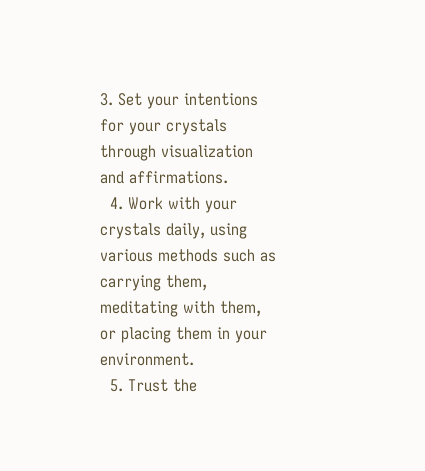3. Set your intentions for your crystals through visualization and affirmations.
  4. Work with your crystals daily, using various methods such as carrying them, meditating with them, or placing them in your environment.
  5. Trust the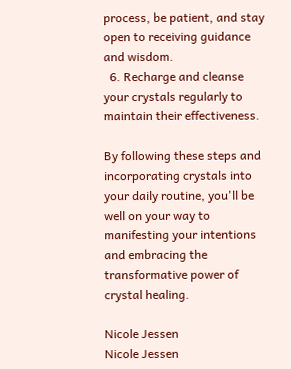process, be patient, and stay open to receiving guidance and wisdom.
  6. Recharge and cleanse your crystals regularly to maintain their effectiveness.

By following these steps and incorporating crystals into your daily routine, you'll be well on your way to manifesting your intentions and embracing the transformative power of crystal healing.

Nicole Jessen
Nicole Jessen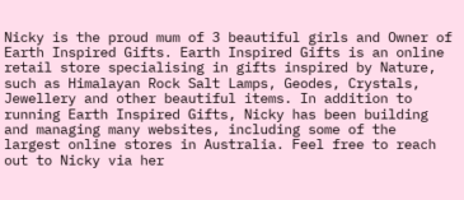Nicky is the proud mum of 3 beautiful girls and Owner of Earth Inspired Gifts. Earth Inspired Gifts is an online retail store specialising in gifts inspired by Nature, such as Himalayan Rock Salt Lamps, Geodes, Crystals, Jewellery and other beautiful items. In addition to running Earth Inspired Gifts, Nicky has been building and managing many websites, including some of the largest online stores in Australia. Feel free to reach out to Nicky via her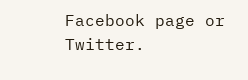Facebook page or Twitter.